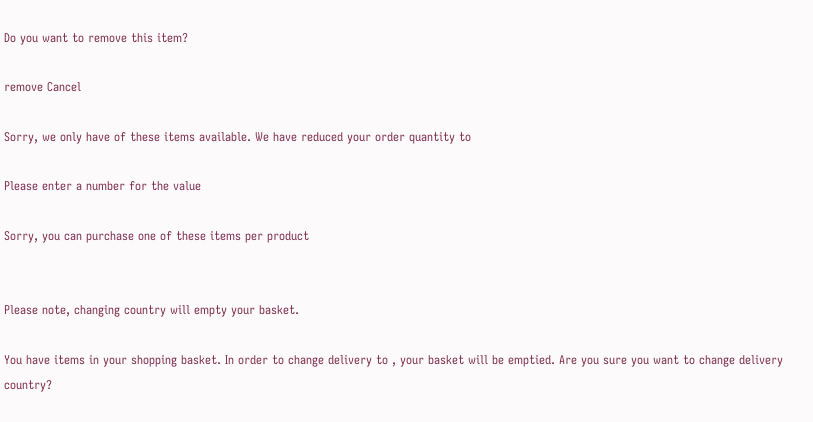Do you want to remove this item?

remove Cancel

Sorry, we only have of these items available. We have reduced your order quantity to

Please enter a number for the value

Sorry, you can purchase one of these items per product


Please note, changing country will empty your basket.

You have items in your shopping basket. In order to change delivery to , your basket will be emptied. Are you sure you want to change delivery country?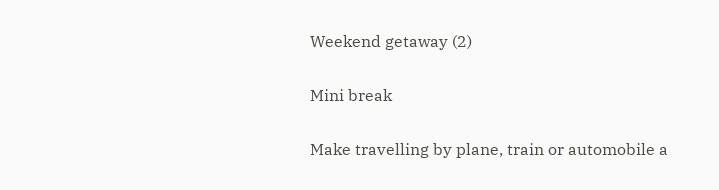Weekend getaway (2)

Mini break

Make travelling by plane, train or automobile a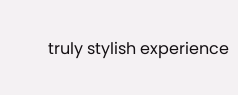truly stylish experience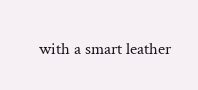with a smart leather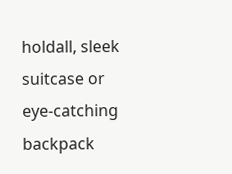holdall, sleek suitcase or eye-catching backpack